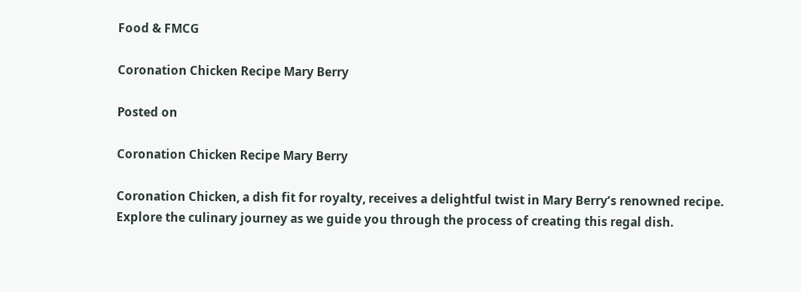Food & FMCG

Coronation Chicken Recipe Mary Berry

Posted on

Coronation Chicken Recipe Mary Berry

Coronation Chicken, a dish fit for royalty, receives a delightful twist in Mary Berry’s renowned recipe. Explore the culinary journey as we guide you through the process of creating this regal dish.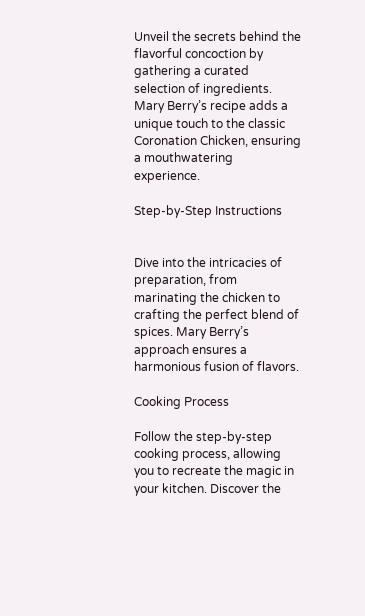Unveil the secrets behind the flavorful concoction by gathering a curated selection of ingredients. Mary Berry’s recipe adds a unique touch to the classic Coronation Chicken, ensuring a mouthwatering experience.

Step-by-Step Instructions


Dive into the intricacies of preparation, from marinating the chicken to crafting the perfect blend of spices. Mary Berry’s approach ensures a harmonious fusion of flavors.

Cooking Process

Follow the step-by-step cooking process, allowing you to recreate the magic in your kitchen. Discover the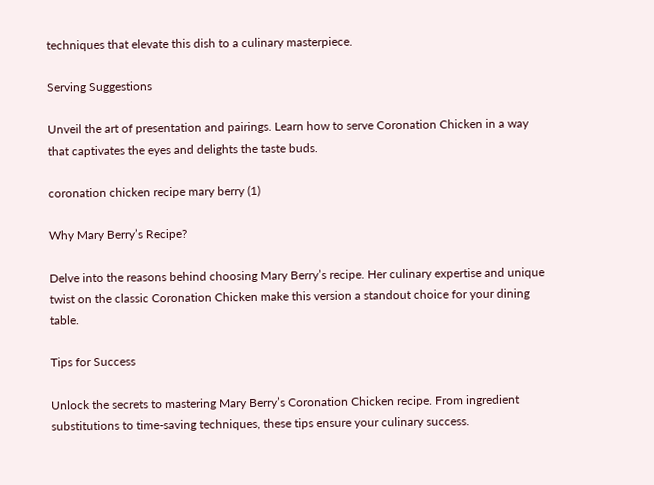techniques that elevate this dish to a culinary masterpiece.

Serving Suggestions

Unveil the art of presentation and pairings. Learn how to serve Coronation Chicken in a way that captivates the eyes and delights the taste buds.

coronation chicken recipe mary berry (1)

Why Mary Berry’s Recipe?

Delve into the reasons behind choosing Mary Berry’s recipe. Her culinary expertise and unique twist on the classic Coronation Chicken make this version a standout choice for your dining table.

Tips for Success

Unlock the secrets to mastering Mary Berry’s Coronation Chicken recipe. From ingredient substitutions to time-saving techniques, these tips ensure your culinary success.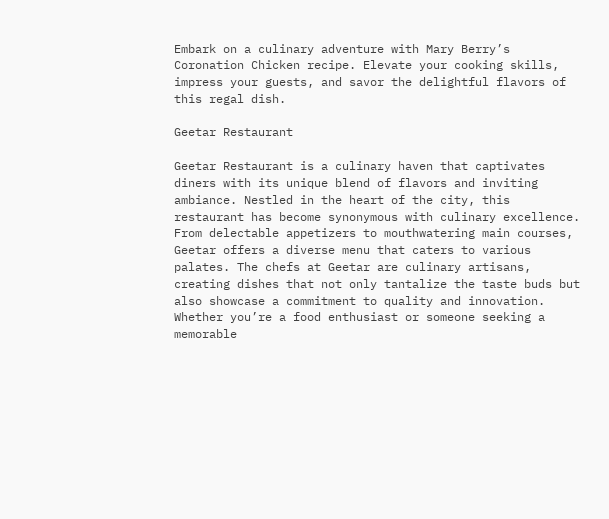Embark on a culinary adventure with Mary Berry’s Coronation Chicken recipe. Elevate your cooking skills, impress your guests, and savor the delightful flavors of this regal dish.

Geetar Restaurant

Geetar Restaurant is a culinary haven that captivates diners with its unique blend of flavors and inviting ambiance. Nestled in the heart of the city, this restaurant has become synonymous with culinary excellence. From delectable appetizers to mouthwatering main courses, Geetar offers a diverse menu that caters to various palates. The chefs at Geetar are culinary artisans, creating dishes that not only tantalize the taste buds but also showcase a commitment to quality and innovation. Whether you’re a food enthusiast or someone seeking a memorable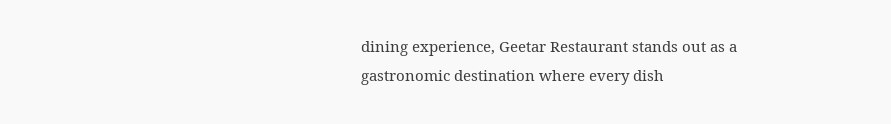dining experience, Geetar Restaurant stands out as a gastronomic destination where every dish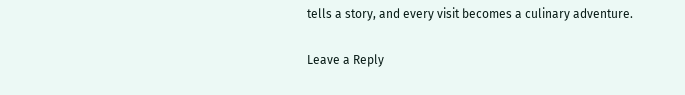tells a story, and every visit becomes a culinary adventure.

Leave a Reply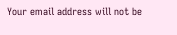Your email address will not be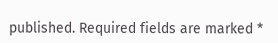published. Required fields are marked *